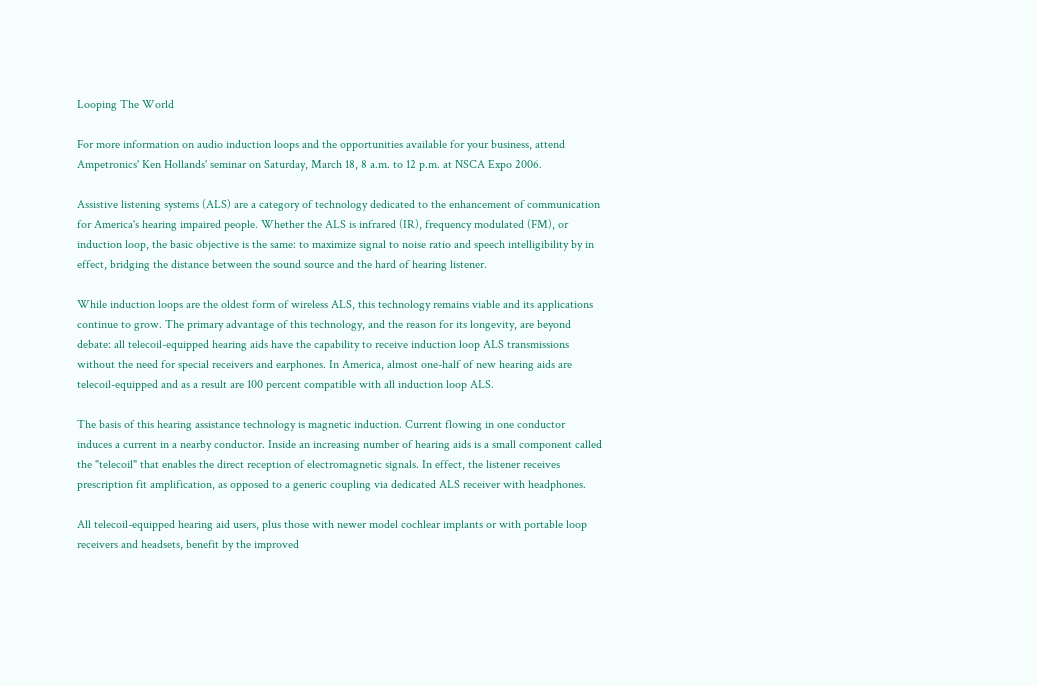Looping The World

For more information on audio induction loops and the opportunities available for your business, attend Ampetronics' Ken Hollands' seminar on Saturday, March 18, 8 a.m. to 12 p.m. at NSCA Expo 2006.

Assistive listening systems (ALS) are a category of technology dedicated to the enhancement of communication for America's hearing impaired people. Whether the ALS is infrared (IR), frequency modulated (FM), or induction loop, the basic objective is the same: to maximize signal to noise ratio and speech intelligibility by in effect, bridging the distance between the sound source and the hard of hearing listener.

While induction loops are the oldest form of wireless ALS, this technology remains viable and its applications continue to grow. The primary advantage of this technology, and the reason for its longevity, are beyond debate: all telecoil-equipped hearing aids have the capability to receive induction loop ALS transmissions without the need for special receivers and earphones. In America, almost one-half of new hearing aids are telecoil-equipped and as a result are 100 percent compatible with all induction loop ALS.

The basis of this hearing assistance technology is magnetic induction. Current flowing in one conductor induces a current in a nearby conductor. Inside an increasing number of hearing aids is a small component called the "telecoil" that enables the direct reception of electromagnetic signals. In effect, the listener receives prescription fit amplification, as opposed to a generic coupling via dedicated ALS receiver with headphones.

All telecoil-equipped hearing aid users, plus those with newer model cochlear implants or with portable loop receivers and headsets, benefit by the improved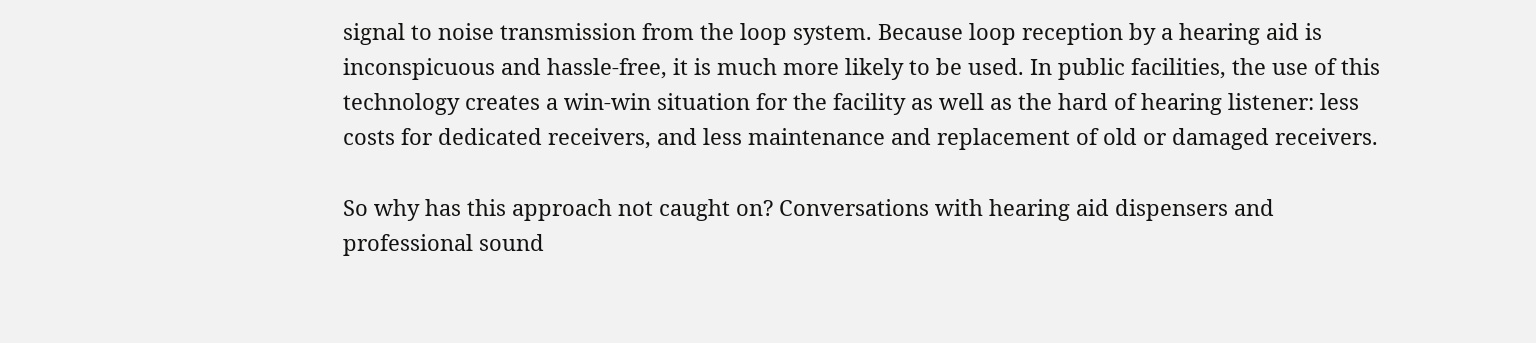signal to noise transmission from the loop system. Because loop reception by a hearing aid is inconspicuous and hassle-free, it is much more likely to be used. In public facilities, the use of this technology creates a win-win situation for the facility as well as the hard of hearing listener: less costs for dedicated receivers, and less maintenance and replacement of old or damaged receivers.

So why has this approach not caught on? Conversations with hearing aid dispensers and professional sound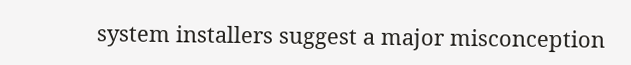system installers suggest a major misconception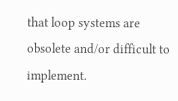that loop systems are obsolete and/or difficult to implement.